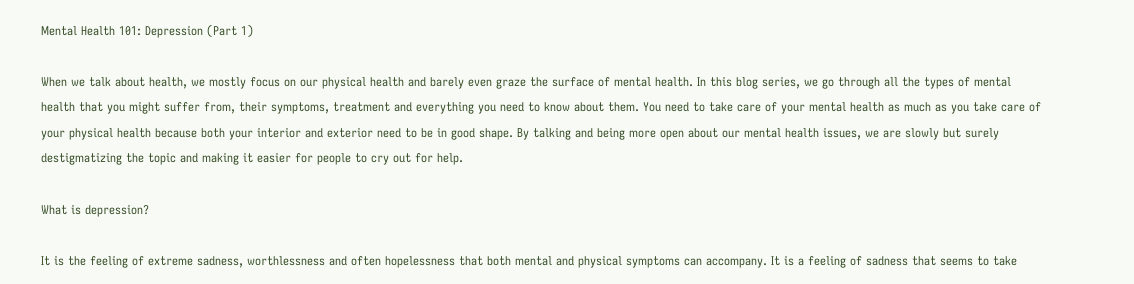Mental Health 101: Depression (Part 1)

When we talk about health, we mostly focus on our physical health and barely even graze the surface of mental health. In this blog series, we go through all the types of mental health that you might suffer from, their symptoms, treatment and everything you need to know about them. You need to take care of your mental health as much as you take care of your physical health because both your interior and exterior need to be in good shape. By talking and being more open about our mental health issues, we are slowly but surely destigmatizing the topic and making it easier for people to cry out for help.

What is depression?

It is the feeling of extreme sadness, worthlessness and often hopelessness that both mental and physical symptoms can accompany. It is a feeling of sadness that seems to take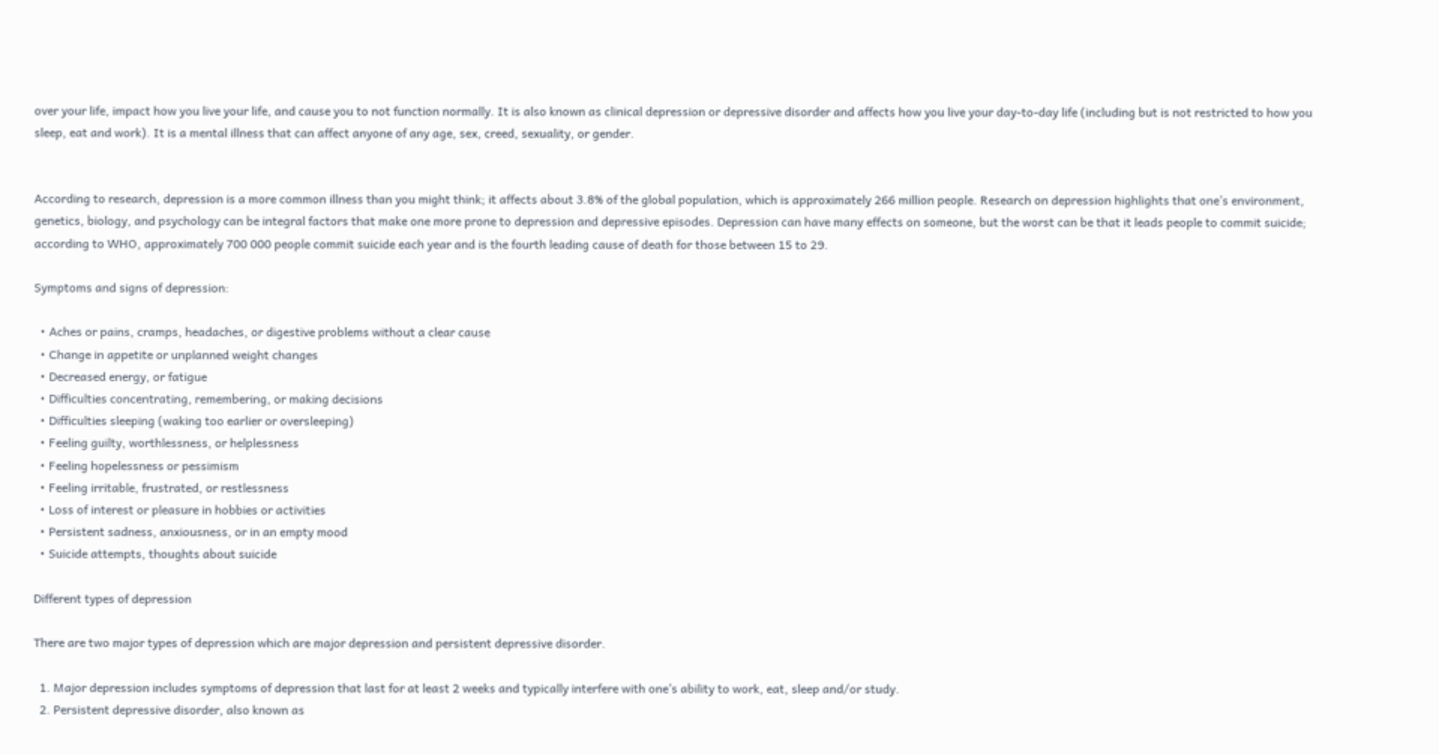over your life, impact how you live your life, and cause you to not function normally. It is also known as clinical depression or depressive disorder and affects how you live your day-to-day life (including but is not restricted to how you sleep, eat and work). It is a mental illness that can affect anyone of any age, sex, creed, sexuality, or gender.


According to research, depression is a more common illness than you might think; it affects about 3.8% of the global population, which is approximately 266 million people. Research on depression highlights that one’s environment, genetics, biology, and psychology can be integral factors that make one more prone to depression and depressive episodes. Depression can have many effects on someone, but the worst can be that it leads people to commit suicide; according to WHO, approximately 700 000 people commit suicide each year and is the fourth leading cause of death for those between 15 to 29.

Symptoms and signs of depression:

  • Aches or pains, cramps, headaches, or digestive problems without a clear cause
  • Change in appetite or unplanned weight changes
  • Decreased energy, or fatigue
  • Difficulties concentrating, remembering, or making decisions
  • Difficulties sleeping (waking too earlier or oversleeping)
  • Feeling guilty, worthlessness, or helplessness
  • Feeling hopelessness or pessimism
  • Feeling irritable, frustrated, or restlessness
  • Loss of interest or pleasure in hobbies or activities
  • Persistent sadness, anxiousness, or in an empty mood
  • Suicide attempts, thoughts about suicide

Different types of depression

There are two major types of depression which are major depression and persistent depressive disorder.

  1. Major depression includes symptoms of depression that last for at least 2 weeks and typically interfere with one’s ability to work, eat, sleep and/or study.
  2. Persistent depressive disorder, also known as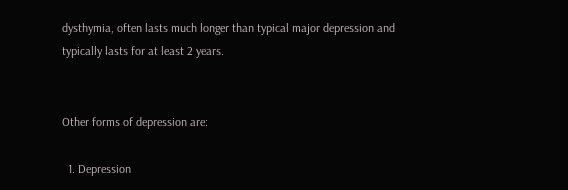dysthymia, often lasts much longer than typical major depression and typically lasts for at least 2 years.


Other forms of depression are:

  1. Depression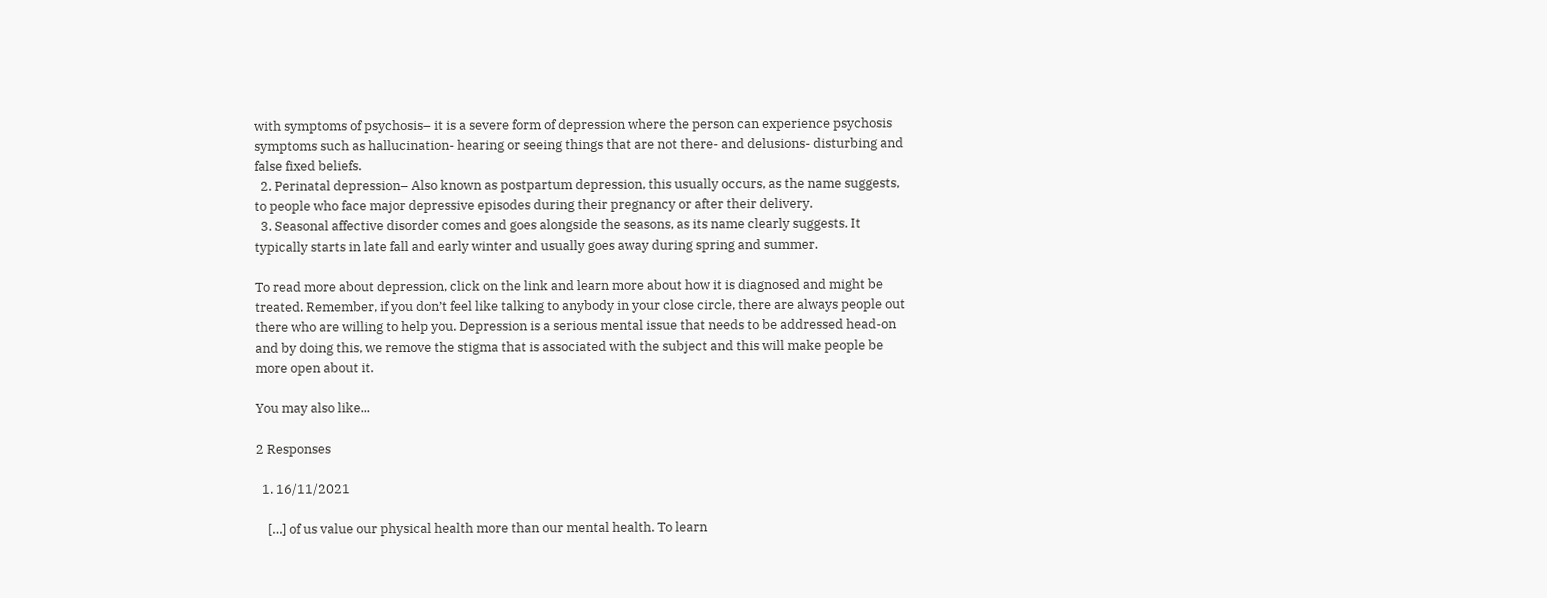with symptoms of psychosis– it is a severe form of depression where the person can experience psychosis symptoms such as hallucination- hearing or seeing things that are not there- and delusions- disturbing and false fixed beliefs.
  2. Perinatal depression– Also known as postpartum depression, this usually occurs, as the name suggests, to people who face major depressive episodes during their pregnancy or after their delivery.
  3. Seasonal affective disorder comes and goes alongside the seasons, as its name clearly suggests. It typically starts in late fall and early winter and usually goes away during spring and summer.

To read more about depression, click on the link and learn more about how it is diagnosed and might be treated. Remember, if you don’t feel like talking to anybody in your close circle, there are always people out there who are willing to help you. Depression is a serious mental issue that needs to be addressed head-on and by doing this, we remove the stigma that is associated with the subject and this will make people be more open about it.

You may also like...

2 Responses

  1. 16/11/2021

    […] of us value our physical health more than our mental health. To learn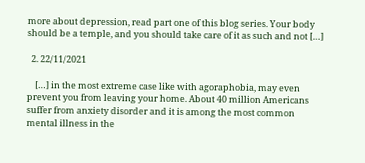more about depression, read part one of this blog series. Your body should be a temple, and you should take care of it as such and not […]

  2. 22/11/2021

    […] in the most extreme case like with agoraphobia, may even prevent you from leaving your home. About 40 million Americans suffer from anxiety disorder and it is among the most common mental illness in the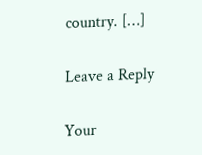country. […]

Leave a Reply

Your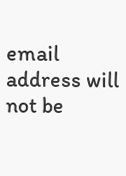email address will not be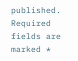published. Required fields are marked *